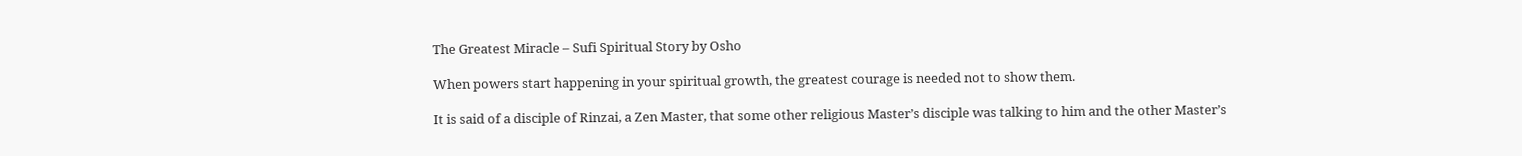The Greatest Miracle – Sufi Spiritual Story by Osho

When powers start happening in your spiritual growth, the greatest courage is needed not to show them.

It is said of a disciple of Rinzai, a Zen Master, that some other religious Master’s disciple was talking to him and the other Master’s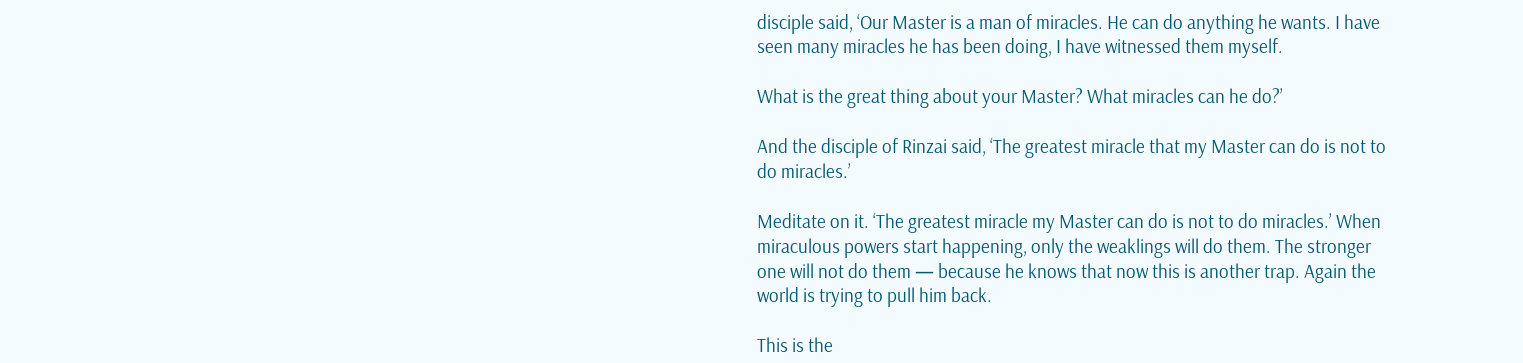disciple said, ‘Our Master is a man of miracles. He can do anything he wants. I have seen many miracles he has been doing, I have witnessed them myself.

What is the great thing about your Master? What miracles can he do?’

And the disciple of Rinzai said, ‘The greatest miracle that my Master can do is not to do miracles.’

Meditate on it. ‘The greatest miracle my Master can do is not to do miracles.’ When miraculous powers start happening, only the weaklings will do them. The stronger one will not do them — because he knows that now this is another trap. Again the world is trying to pull him back.

This is the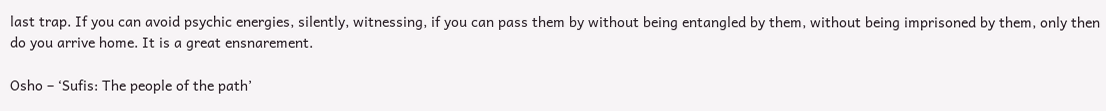last trap. If you can avoid psychic energies, silently, witnessing, if you can pass them by without being entangled by them, without being imprisoned by them, only then do you arrive home. It is a great ensnarement.

Osho – ‘Sufis: The people of the path’